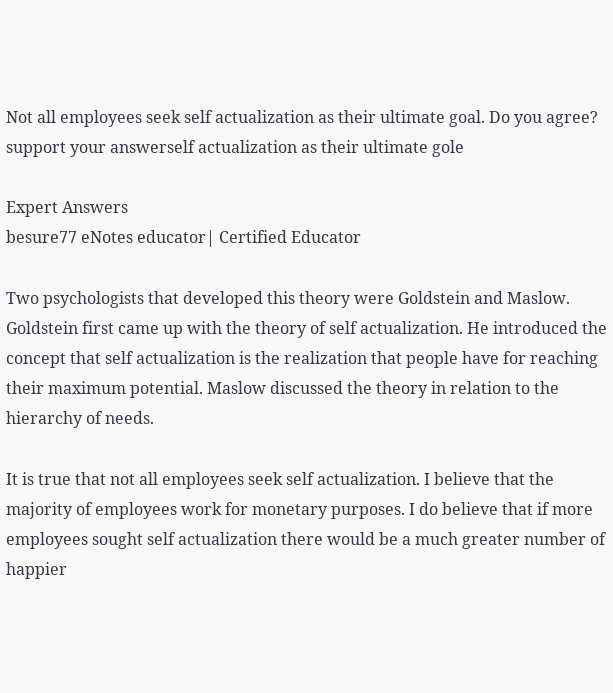Not all employees seek self actualization as their ultimate goal. Do you agree? support your answerself actualization as their ultimate gole

Expert Answers
besure77 eNotes educator| Certified Educator

Two psychologists that developed this theory were Goldstein and Maslow. Goldstein first came up with the theory of self actualization. He introduced the concept that self actualization is the realization that people have for reaching their maximum potential. Maslow discussed the theory in relation to the hierarchy of needs.

It is true that not all employees seek self actualization. I believe that the majority of employees work for monetary purposes. I do believe that if more employees sought self actualization there would be a much greater number of happier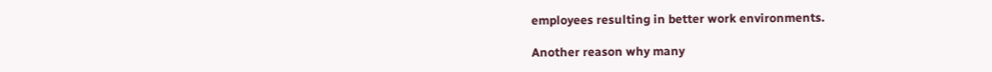employees resulting in better work environments.

Another reason why many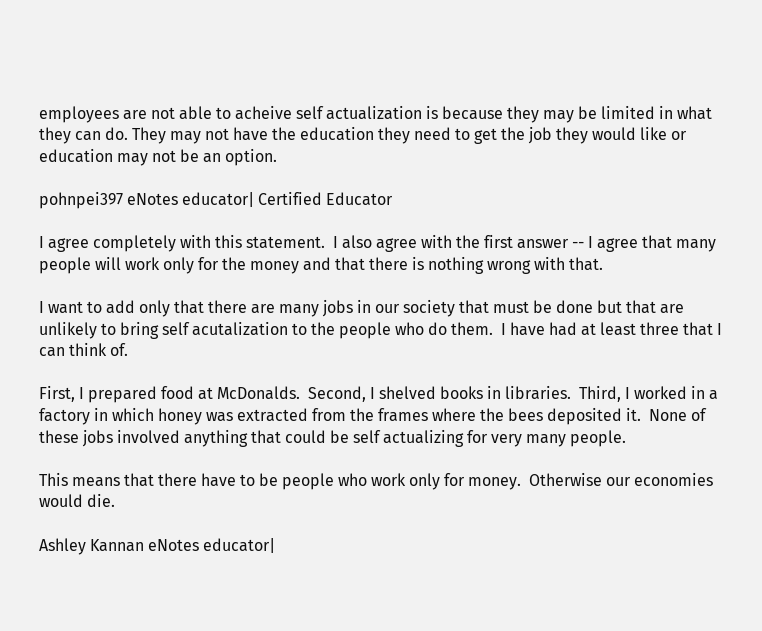employees are not able to acheive self actualization is because they may be limited in what they can do. They may not have the education they need to get the job they would like or education may not be an option.

pohnpei397 eNotes educator| Certified Educator

I agree completely with this statement.  I also agree with the first answer -- I agree that many people will work only for the money and that there is nothing wrong with that.

I want to add only that there are many jobs in our society that must be done but that are unlikely to bring self acutalization to the people who do them.  I have had at least three that I can think of.

First, I prepared food at McDonalds.  Second, I shelved books in libraries.  Third, I worked in a factory in which honey was extracted from the frames where the bees deposited it.  None of these jobs involved anything that could be self actualizing for very many people.

This means that there have to be people who work only for money.  Otherwise our economies would die.

Ashley Kannan eNotes educator|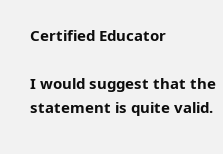Certified Educator

I would suggest that the statement is quite valid.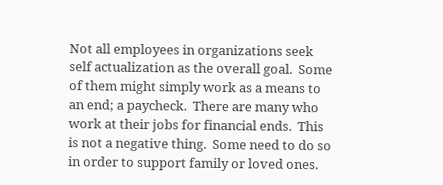Not all employees in organizations seek self actualization as the overall goal.  Some of them might simply work as a means to an end; a paycheck.  There are many who work at their jobs for financial ends.  This is not a negative thing.  Some need to do so in order to support family or loved ones.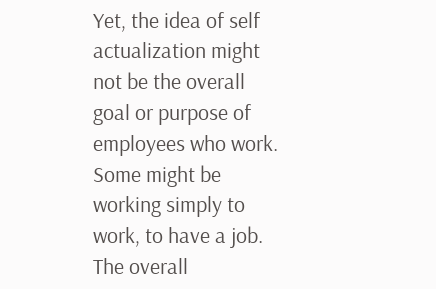Yet, the idea of self actualization might not be the overall goal or purpose of employees who work. Some might be working simply to work, to have a job.  The overall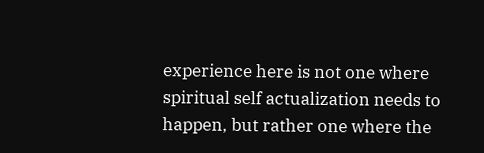experience here is not one where spiritual self actualization needs to happen, but rather one where the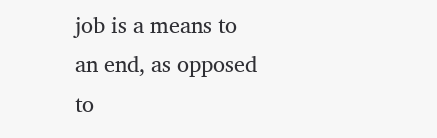job is a means to an end, as opposed to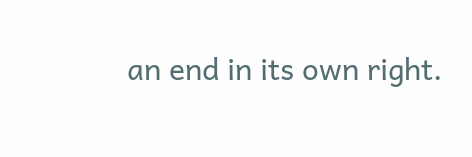an end in its own right.